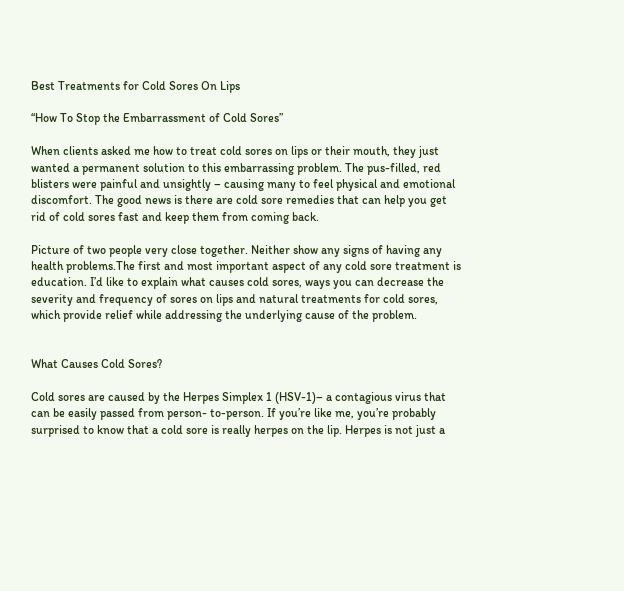Best Treatments for Cold Sores On Lips

“How To Stop the Embarrassment of Cold Sores”

When clients asked me how to treat cold sores on lips or their mouth, they just wanted a permanent solution to this embarrassing problem. The pus-filled, red blisters were painful and unsightly – causing many to feel physical and emotional discomfort. The good news is there are cold sore remedies that can help you get rid of cold sores fast and keep them from coming back.

Picture of two people very close together. Neither show any signs of having any health problems.The first and most important aspect of any cold sore treatment is education. I’d like to explain what causes cold sores, ways you can decrease the severity and frequency of sores on lips and natural treatments for cold sores, which provide relief while addressing the underlying cause of the problem.


What Causes Cold Sores?

Cold sores are caused by the Herpes Simplex 1 (HSV-1)– a contagious virus that can be easily passed from person- to-person. If you’re like me, you’re probably surprised to know that a cold sore is really herpes on the lip. Herpes is not just a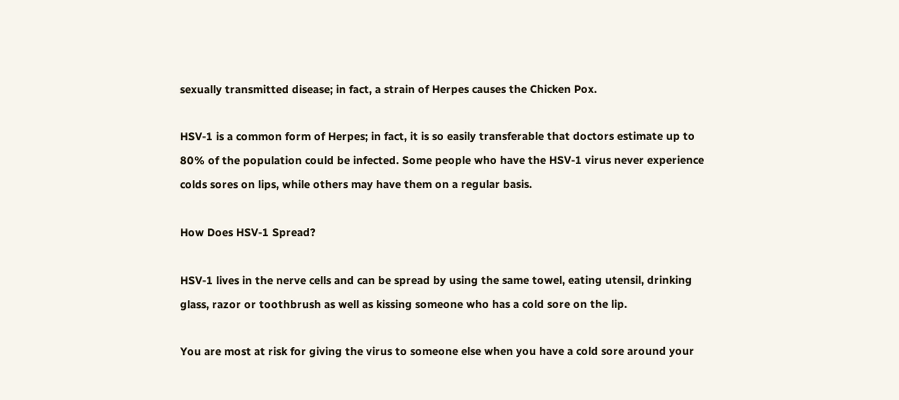sexually transmitted disease; in fact, a strain of Herpes causes the Chicken Pox.

HSV-1 is a common form of Herpes; in fact, it is so easily transferable that doctors estimate up to 80% of the population could be infected. Some people who have the HSV-1 virus never experience colds sores on lips, while others may have them on a regular basis.

How Does HSV-1 Spread?

HSV-1 lives in the nerve cells and can be spread by using the same towel, eating utensil, drinking glass, razor or toothbrush as well as kissing someone who has a cold sore on the lip.

You are most at risk for giving the virus to someone else when you have a cold sore around your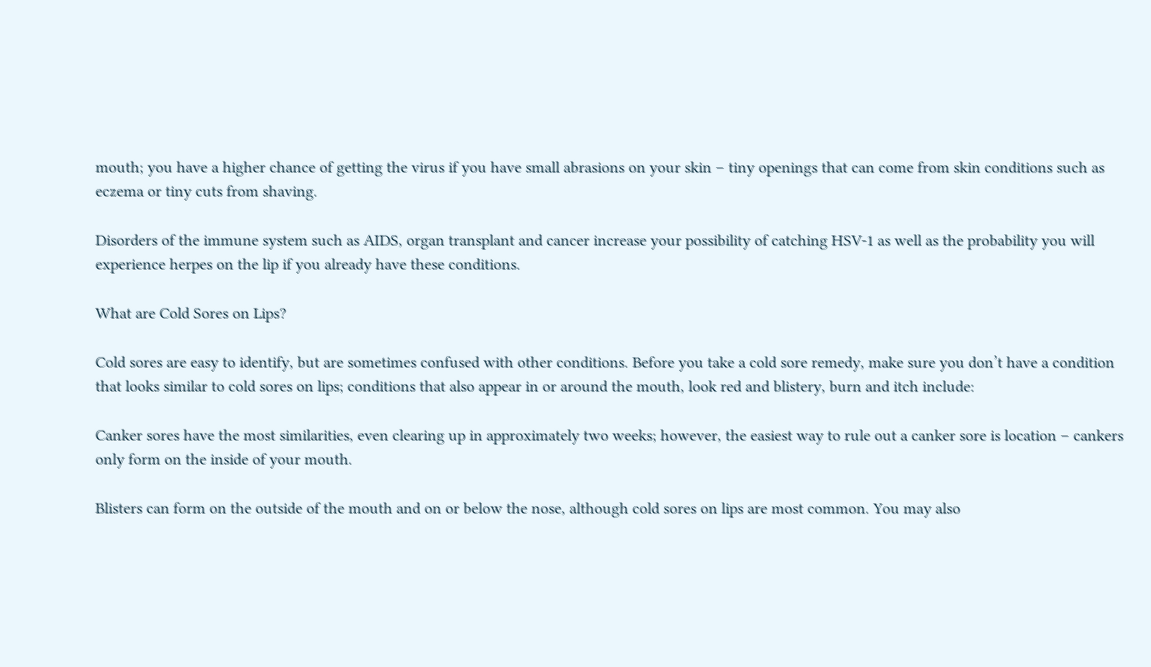mouth; you have a higher chance of getting the virus if you have small abrasions on your skin – tiny openings that can come from skin conditions such as eczema or tiny cuts from shaving.

Disorders of the immune system such as AIDS, organ transplant and cancer increase your possibility of catching HSV-1 as well as the probability you will experience herpes on the lip if you already have these conditions.

What are Cold Sores on Lips?

Cold sores are easy to identify, but are sometimes confused with other conditions. Before you take a cold sore remedy, make sure you don’t have a condition that looks similar to cold sores on lips; conditions that also appear in or around the mouth, look red and blistery, burn and itch include:

Canker sores have the most similarities, even clearing up in approximately two weeks; however, the easiest way to rule out a canker sore is location – cankers only form on the inside of your mouth.

Blisters can form on the outside of the mouth and on or below the nose, although cold sores on lips are most common. You may also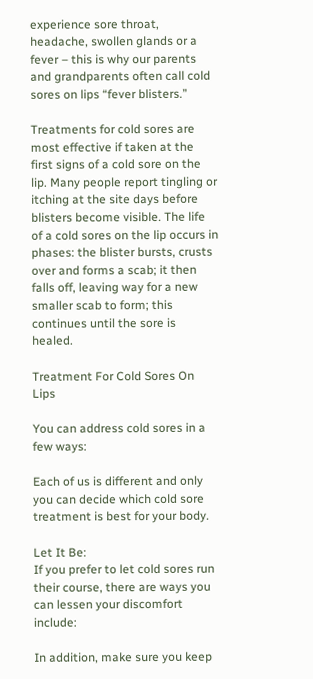experience sore throat, headache, swollen glands or a fever – this is why our parents and grandparents often call cold sores on lips “fever blisters.”

Treatments for cold sores are most effective if taken at the first signs of a cold sore on the lip. Many people report tingling or itching at the site days before blisters become visible. The life of a cold sores on the lip occurs in phases: the blister bursts, crusts over and forms a scab; it then falls off, leaving way for a new smaller scab to form; this continues until the sore is healed.

Treatment For Cold Sores On Lips

You can address cold sores in a few ways:

Each of us is different and only you can decide which cold sore treatment is best for your body.

Let It Be:
If you prefer to let cold sores run their course, there are ways you can lessen your discomfort include:

In addition, make sure you keep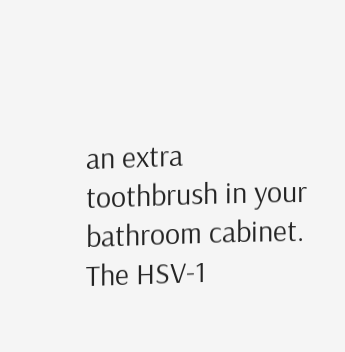an extra toothbrush in your bathroom cabinet. The HSV-1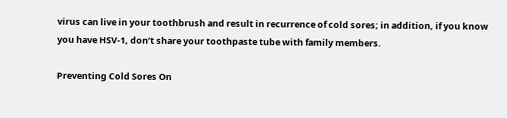virus can live in your toothbrush and result in recurrence of cold sores; in addition, if you know you have HSV-1, don’t share your toothpaste tube with family members.

Preventing Cold Sores On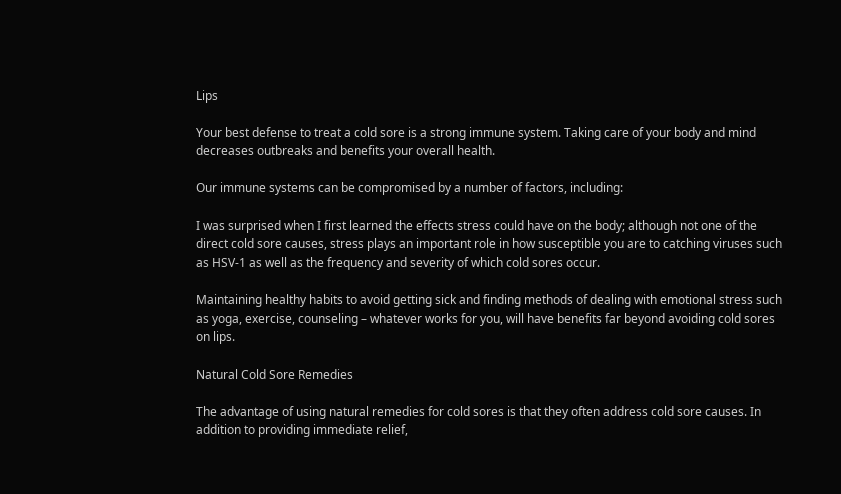Lips

Your best defense to treat a cold sore is a strong immune system. Taking care of your body and mind decreases outbreaks and benefits your overall health.

Our immune systems can be compromised by a number of factors, including:

I was surprised when I first learned the effects stress could have on the body; although not one of the direct cold sore causes, stress plays an important role in how susceptible you are to catching viruses such as HSV-1 as well as the frequency and severity of which cold sores occur.

Maintaining healthy habits to avoid getting sick and finding methods of dealing with emotional stress such as yoga, exercise, counseling – whatever works for you, will have benefits far beyond avoiding cold sores on lips.

Natural Cold Sore Remedies

The advantage of using natural remedies for cold sores is that they often address cold sore causes. In addition to providing immediate relief,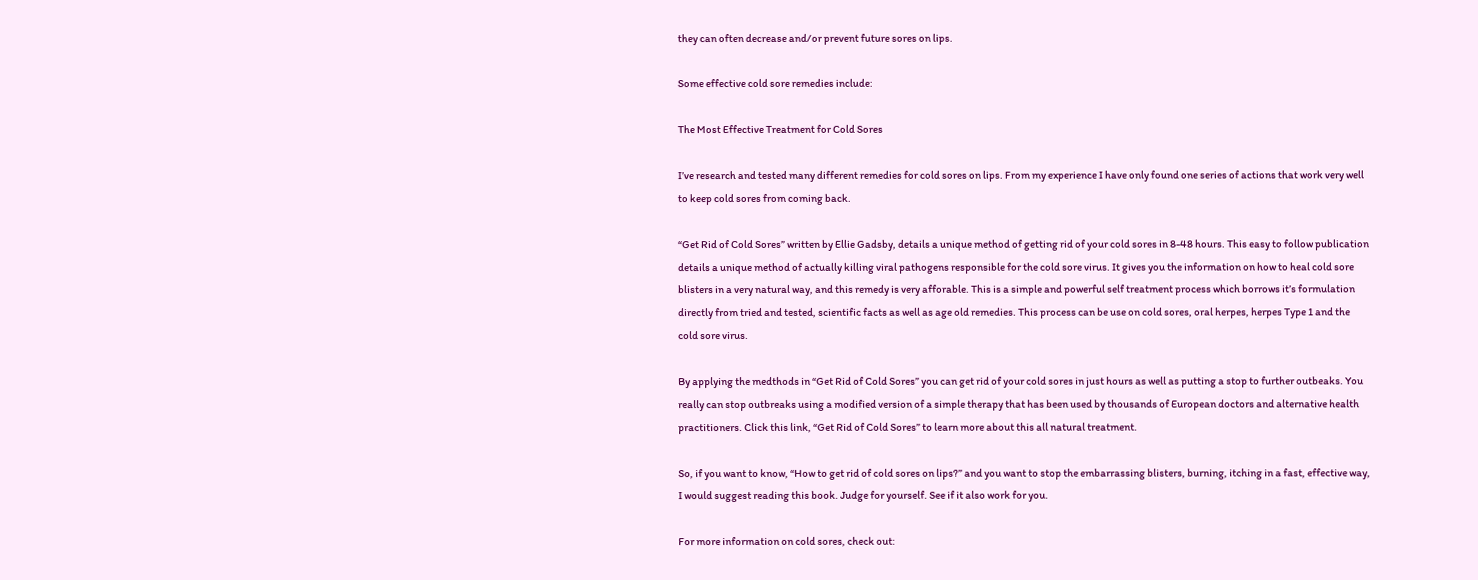they can often decrease and/or prevent future sores on lips.

Some effective cold sore remedies include:

The Most Effective Treatment for Cold Sores

I’ve research and tested many different remedies for cold sores on lips. From my experience I have only found one series of actions that work very well to keep cold sores from coming back.

“Get Rid of Cold Sores” written by Ellie Gadsby, details a unique method of getting rid of your cold sores in 8-48 hours. This easy to follow publication details a unique method of actually killing viral pathogens responsible for the cold sore virus. It gives you the information on how to heal cold sore blisters in a very natural way, and this remedy is very afforable. This is a simple and powerful self treatment process which borrows it’s formulation directly from tried and tested, scientific facts as well as age old remedies. This process can be use on cold sores, oral herpes, herpes Type 1 and the cold sore virus.

By applying the medthods in “Get Rid of Cold Sores” you can get rid of your cold sores in just hours as well as putting a stop to further outbeaks. You really can stop outbreaks using a modified version of a simple therapy that has been used by thousands of European doctors and alternative health practitioners. Click this link, “Get Rid of Cold Sores” to learn more about this all natural treatment.

So, if you want to know, “How to get rid of cold sores on lips?” and you want to stop the embarrassing blisters, burning, itching in a fast, effective way, I would suggest reading this book. Judge for yourself. See if it also work for you.

For more information on cold sores, check out: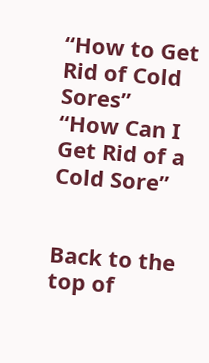“How to Get Rid of Cold Sores”
“How Can I Get Rid of a Cold Sore”


Back to the top of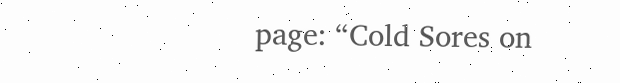page: “Cold Sores on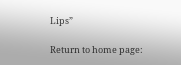Lips”

Return to home page: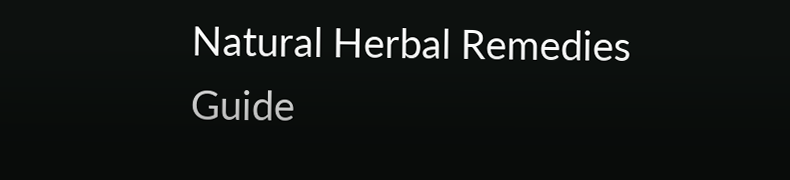Natural Herbal Remedies Guide